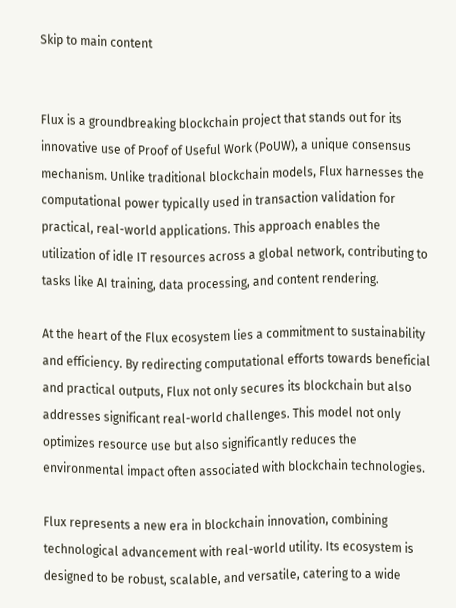Skip to main content


Flux is a groundbreaking blockchain project that stands out for its innovative use of Proof of Useful Work (PoUW), a unique consensus mechanism. Unlike traditional blockchain models, Flux harnesses the computational power typically used in transaction validation for practical, real-world applications. This approach enables the utilization of idle IT resources across a global network, contributing to tasks like AI training, data processing, and content rendering.

At the heart of the Flux ecosystem lies a commitment to sustainability and efficiency. By redirecting computational efforts towards beneficial and practical outputs, Flux not only secures its blockchain but also addresses significant real-world challenges. This model not only optimizes resource use but also significantly reduces the environmental impact often associated with blockchain technologies.

Flux represents a new era in blockchain innovation, combining technological advancement with real-world utility. Its ecosystem is designed to be robust, scalable, and versatile, catering to a wide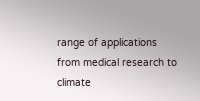range of applications from medical research to climate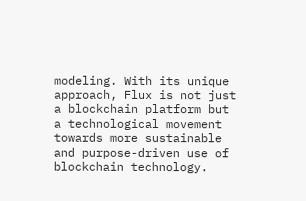modeling. With its unique approach, Flux is not just a blockchain platform but a technological movement towards more sustainable and purpose-driven use of blockchain technology.